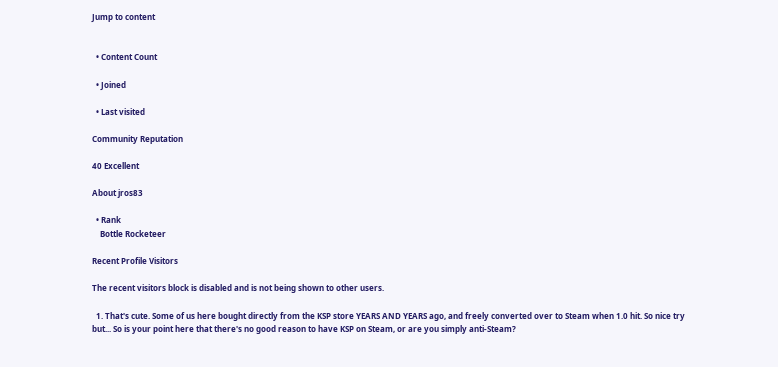Jump to content


  • Content Count

  • Joined

  • Last visited

Community Reputation

40 Excellent

About jros83

  • Rank
    Bottle Rocketeer

Recent Profile Visitors

The recent visitors block is disabled and is not being shown to other users.

  1. That's cute. Some of us here bought directly from the KSP store YEARS AND YEARS ago, and freely converted over to Steam when 1.0 hit. So nice try but... So is your point here that there's no good reason to have KSP on Steam, or are you simply anti-Steam?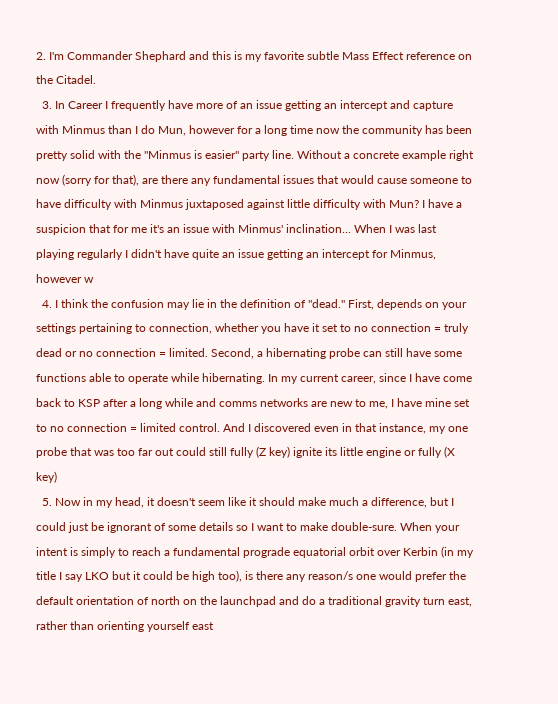2. I'm Commander Shephard and this is my favorite subtle Mass Effect reference on the Citadel.
  3. In Career I frequently have more of an issue getting an intercept and capture with Minmus than I do Mun, however for a long time now the community has been pretty solid with the "Minmus is easier" party line. Without a concrete example right now (sorry for that), are there any fundamental issues that would cause someone to have difficulty with Minmus juxtaposed against little difficulty with Mun? I have a suspicion that for me it's an issue with Minmus' inclination... When I was last playing regularly I didn't have quite an issue getting an intercept for Minmus, however w
  4. I think the confusion may lie in the definition of "dead." First, depends on your settings pertaining to connection, whether you have it set to no connection = truly dead or no connection = limited. Second, a hibernating probe can still have some functions able to operate while hibernating. In my current career, since I have come back to KSP after a long while and comms networks are new to me, I have mine set to no connection = limited control. And I discovered even in that instance, my one probe that was too far out could still fully (Z key) ignite its little engine or fully (X key)
  5. Now in my head, it doesn't seem like it should make much a difference, but I could just be ignorant of some details so I want to make double-sure. When your intent is simply to reach a fundamental prograde equatorial orbit over Kerbin (in my title I say LKO but it could be high too), is there any reason/s one would prefer the default orientation of north on the launchpad and do a traditional gravity turn east, rather than orienting yourself east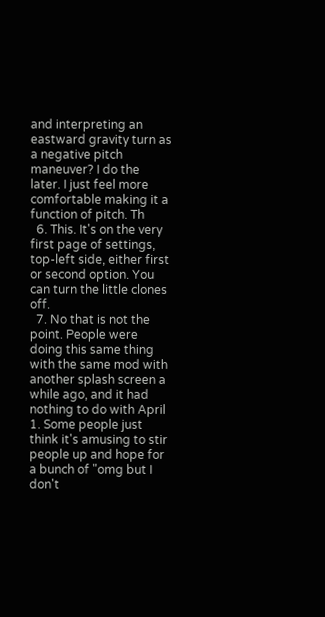and interpreting an eastward gravity turn as a negative pitch maneuver? I do the later. I just feel more comfortable making it a function of pitch. Th
  6. This. It's on the very first page of settings, top-left side, either first or second option. You can turn the little clones off.
  7. No that is not the point. People were doing this same thing with the same mod with another splash screen a while ago, and it had nothing to do with April 1. Some people just think it's amusing to stir people up and hope for a bunch of "omg but I don't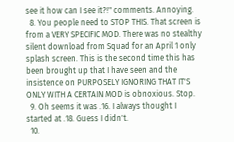see it how can I see it?!" comments. Annoying.
  8. You people need to STOP THIS. That screen is from a VERY SPECIFIC MOD. There was no stealthy silent download from Squad for an April 1 only splash screen. This is the second time this has been brought up that I have seen and the insistence on PURPOSELY IGNORING THAT IT'S ONLY WITH A CERTAIN MOD is obnoxious. Stop.
  9. Oh seems it was .16. I always thought I started at .18. Guess I didn't.
  10.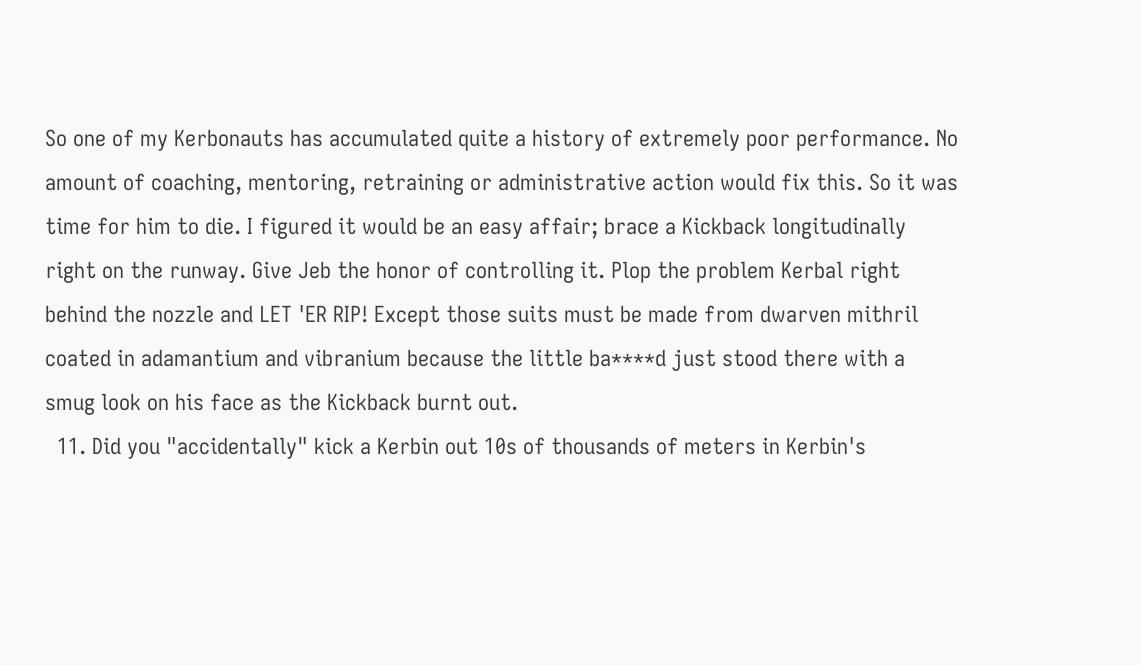So one of my Kerbonauts has accumulated quite a history of extremely poor performance. No amount of coaching, mentoring, retraining or administrative action would fix this. So it was time for him to die. I figured it would be an easy affair; brace a Kickback longitudinally right on the runway. Give Jeb the honor of controlling it. Plop the problem Kerbal right behind the nozzle and LET 'ER RIP! Except those suits must be made from dwarven mithril coated in adamantium and vibranium because the little ba****d just stood there with a smug look on his face as the Kickback burnt out.
  11. Did you "accidentally" kick a Kerbin out 10s of thousands of meters in Kerbin's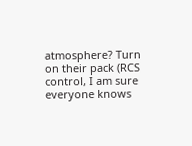atmosphere? Turn on their pack (RCS control, I am sure everyone knows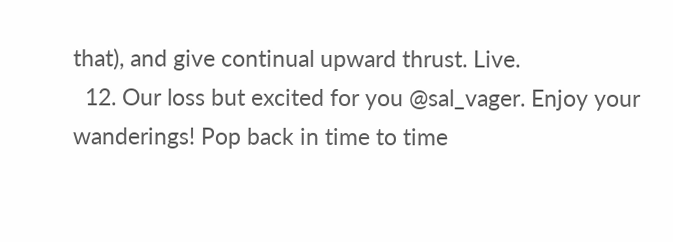that), and give continual upward thrust. Live.
  12. Our loss but excited for you @sal_vager. Enjoy your wanderings! Pop back in time to time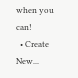when you can!
  • Create New...